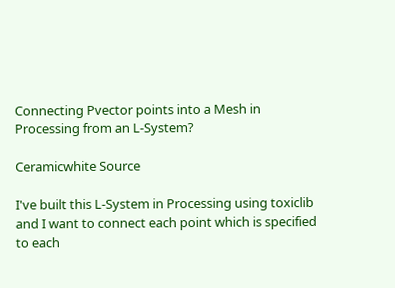Connecting Pvector points into a Mesh in Processing from an L-System?

Ceramicwhite Source

I've built this L-System in Processing using toxiclib and I want to connect each point which is specified to each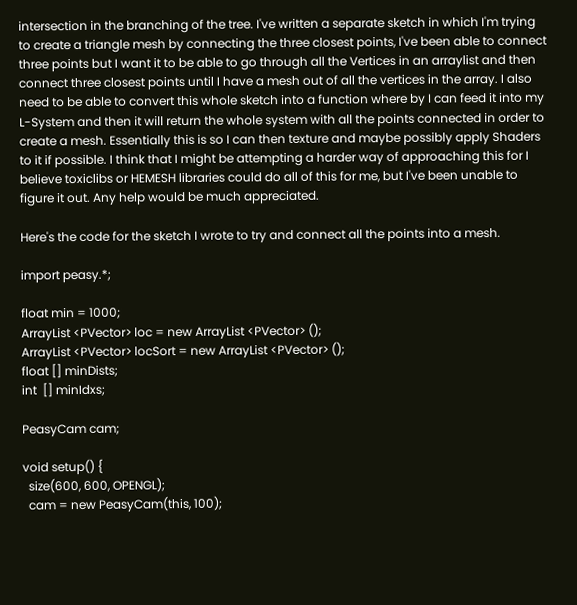intersection in the branching of the tree. I've written a separate sketch in which I'm trying to create a triangle mesh by connecting the three closest points, I've been able to connect three points but I want it to be able to go through all the Vertices in an arraylist and then connect three closest points until I have a mesh out of all the vertices in the array. I also need to be able to convert this whole sketch into a function where by I can feed it into my L-System and then it will return the whole system with all the points connected in order to create a mesh. Essentially this is so I can then texture and maybe possibly apply Shaders to it if possible. I think that I might be attempting a harder way of approaching this for I believe toxiclibs or HEMESH libraries could do all of this for me, but I've been unable to figure it out. Any help would be much appreciated.

Here's the code for the sketch I wrote to try and connect all the points into a mesh.

import peasy.*;

float min = 1000;
ArrayList <PVector> loc = new ArrayList <PVector> ();
ArrayList <PVector> locSort = new ArrayList <PVector> ();
float [] minDists;
int  [] minIdxs;

PeasyCam cam;

void setup() {
  size(600, 600, OPENGL);
  cam = new PeasyCam(this, 100);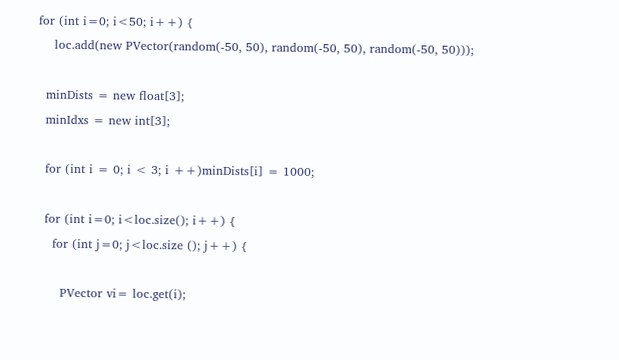for (int i=0; i<50; i++) {
    loc.add(new PVector(random(-50, 50), random(-50, 50), random(-50, 50)));

  minDists = new float[3];
  minIdxs = new int[3];

  for (int i = 0; i < 3; i ++)minDists[i] = 1000;

  for (int i=0; i<loc.size(); i++) {
    for (int j=0; j<loc.size (); j++) {

      PVector vi= loc.get(i);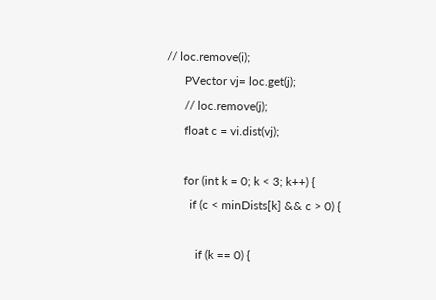// loc.remove(i);
      PVector vj= loc.get(j);
      // loc.remove(j);
      float c = vi.dist(vj);

      for (int k = 0; k < 3; k++) {
        if (c < minDists[k] && c > 0) {

          if (k == 0) {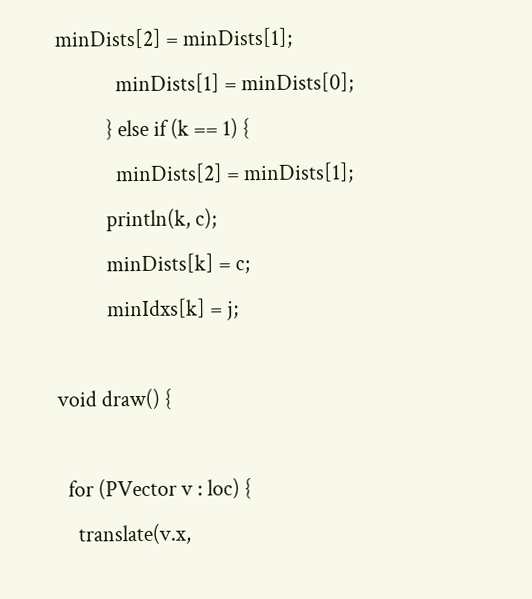minDists[2] = minDists[1];
            minDists[1] = minDists[0];
          } else if (k == 1) {
            minDists[2] = minDists[1];
          println(k, c);
          minDists[k] = c;
          minIdxs[k] = j;

void draw() {

  for (PVector v : loc) {
    translate(v.x,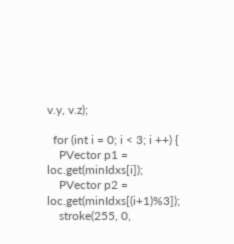v.y, v.z);

  for (int i = 0; i < 3; i ++) {
    PVector p1 = loc.get(minIdxs[i]);
    PVector p2 = loc.get(minIdxs[(i+1)%3]);
    stroke(255, 0,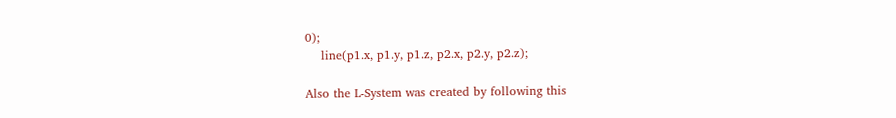0);
    line(p1.x, p1.y, p1.z, p2.x, p2.y, p2.z);

Also the L-System was created by following this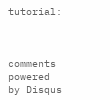tutorial:



comments powered by Disqus